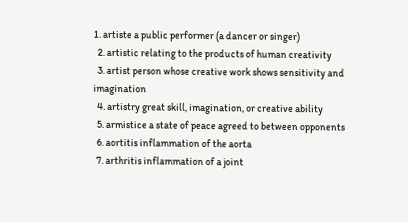1. artiste a public performer (a dancer or singer)
  2. artistic relating to the products of human creativity
  3. artist person whose creative work shows sensitivity and imagination
  4. artistry great skill, imagination, or creative ability
  5. armistice a state of peace agreed to between opponents
  6. aortitis inflammation of the aorta
  7. arthritis inflammation of a joint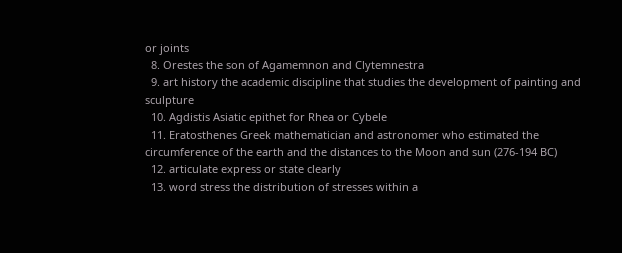or joints
  8. Orestes the son of Agamemnon and Clytemnestra
  9. art history the academic discipline that studies the development of painting and sculpture
  10. Agdistis Asiatic epithet for Rhea or Cybele
  11. Eratosthenes Greek mathematician and astronomer who estimated the circumference of the earth and the distances to the Moon and sun (276-194 BC)
  12. articulate express or state clearly
  13. word stress the distribution of stresses within a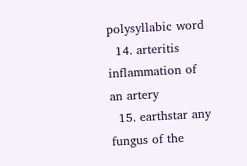polysyllabic word
  14. arteritis inflammation of an artery
  15. earthstar any fungus of the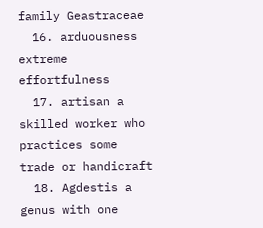family Geastraceae
  16. arduousness extreme effortfulness
  17. artisan a skilled worker who practices some trade or handicraft
  18. Agdestis a genus with one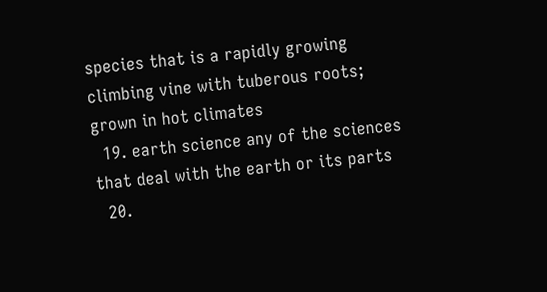species that is a rapidly growing climbing vine with tuberous roots; grown in hot climates
  19. earth science any of the sciences that deal with the earth or its parts
  20.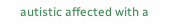autistic affected with a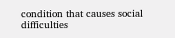condition that causes social difficulties